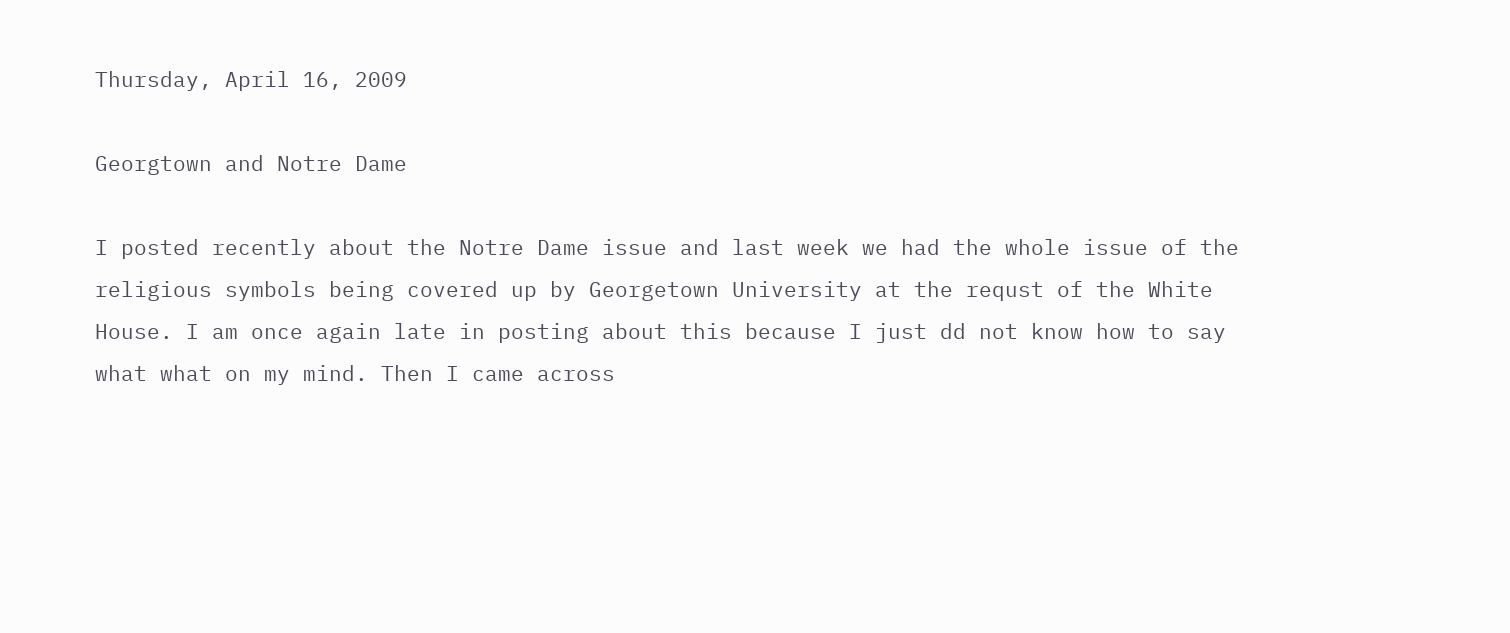Thursday, April 16, 2009

Georgtown and Notre Dame

I posted recently about the Notre Dame issue and last week we had the whole issue of the religious symbols being covered up by Georgetown University at the requst of the White House. I am once again late in posting about this because I just dd not know how to say what what on my mind. Then I came across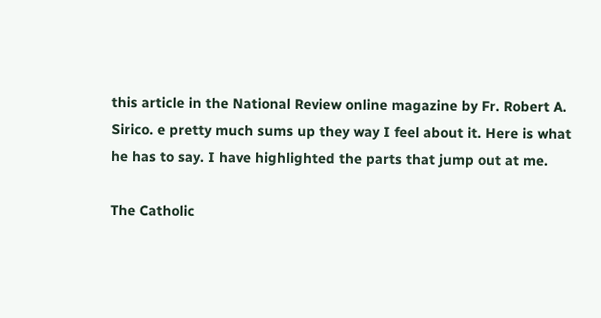this article in the National Review online magazine by Fr. Robert A. Sirico. e pretty much sums up they way I feel about it. Here is what he has to say. I have highlighted the parts that jump out at me.

The Catholic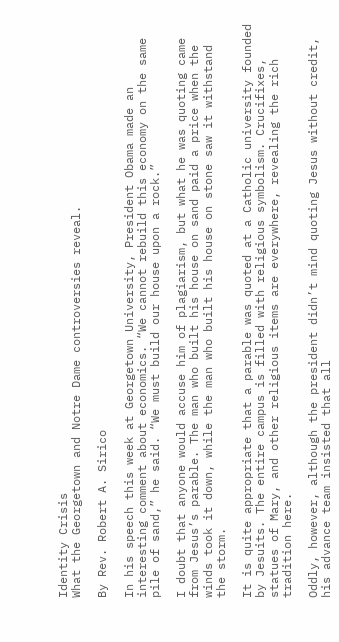Identity Crisis
What the Georgetown and Notre Dame controversies reveal.

By Rev. Robert A. Sirico

In his speech this week at Georgetown University, President Obama made an interesting comment about economics. “We cannot rebuild this economy on the same pile of sand,” he said. “We must build our house upon a rock.”

I doubt that anyone would accuse him of plagiarism, but what he was quoting came from Jesus’s parable. The man who built his house on sand paid a price when the winds took it down, while the man who built his house on stone saw it withstand the storm.

It is quite appropriate that a parable was quoted at a Catholic university founded by Jesuits. The entire campus is filled with religious symbolism. Crucifixes, statues of Mary, and other religious items are everywhere, revealing the rich tradition here.

Oddly, however, although the president didn’t mind quoting Jesus without credit, his advance team insisted that all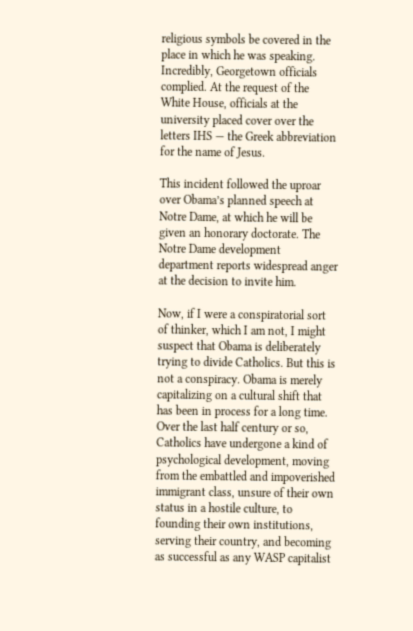religious symbols be covered in the place in which he was speaking. Incredibly, Georgetown officials complied. At the request of the White House, officials at the university placed cover over the letters IHS — the Greek abbreviation for the name of Jesus.

This incident followed the uproar over Obama’s planned speech at Notre Dame, at which he will be given an honorary doctorate. The Notre Dame development department reports widespread anger at the decision to invite him.

Now, if I were a conspiratorial sort of thinker, which I am not, I might suspect that Obama is deliberately trying to divide Catholics. But this is not a conspiracy. Obama is merely capitalizing on a cultural shift that has been in process for a long time. Over the last half century or so, Catholics have undergone a kind of psychological development, moving from the embattled and impoverished immigrant class, unsure of their own status in a hostile culture, to founding their own institutions, serving their country, and becoming as successful as any WASP capitalist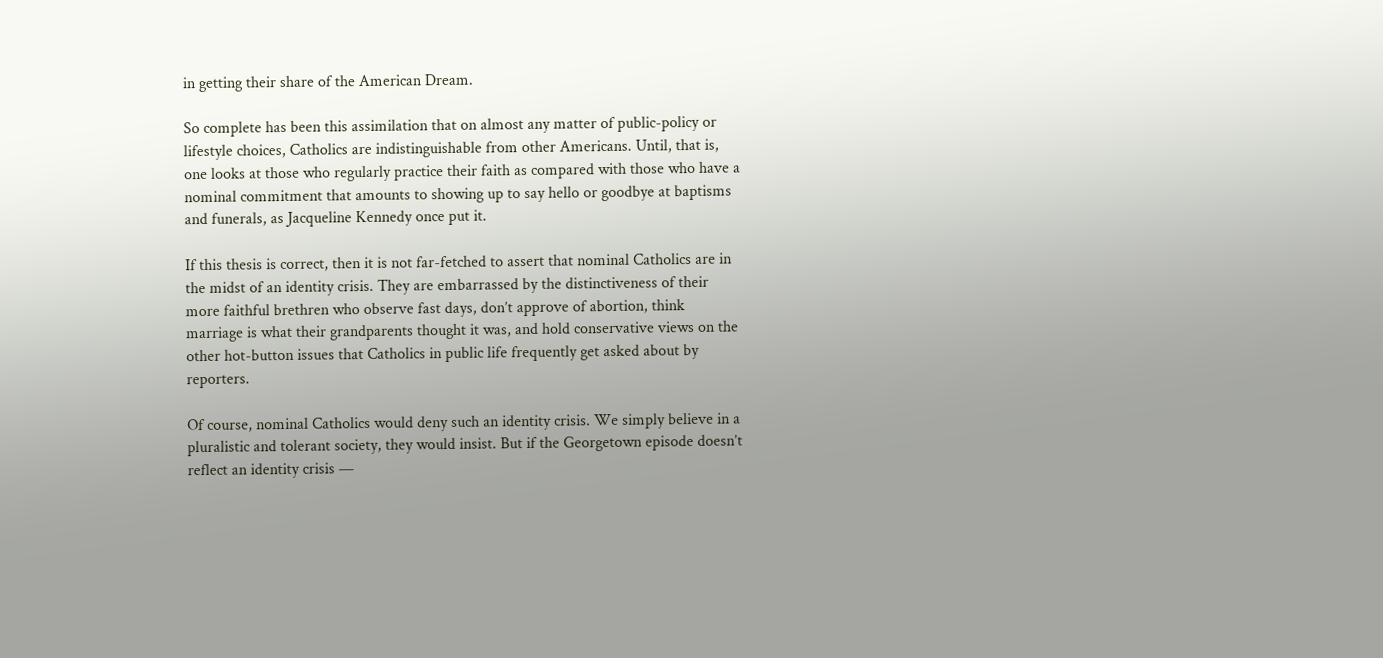in getting their share of the American Dream.

So complete has been this assimilation that on almost any matter of public-policy or lifestyle choices, Catholics are indistinguishable from other Americans. Until, that is, one looks at those who regularly practice their faith as compared with those who have a nominal commitment that amounts to showing up to say hello or goodbye at baptisms and funerals, as Jacqueline Kennedy once put it.

If this thesis is correct, then it is not far-fetched to assert that nominal Catholics are in the midst of an identity crisis. They are embarrassed by the distinctiveness of their more faithful brethren who observe fast days, don’t approve of abortion, think marriage is what their grandparents thought it was, and hold conservative views on the other hot-button issues that Catholics in public life frequently get asked about by reporters.

Of course, nominal Catholics would deny such an identity crisis. We simply believe in a pluralistic and tolerant society, they would insist. But if the Georgetown episode doesn’t reflect an identity crisis —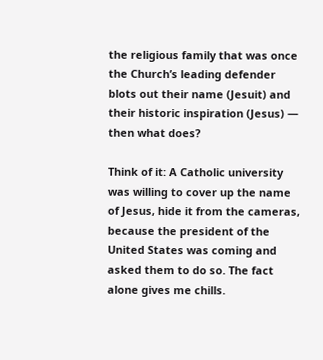the religious family that was once the Church’s leading defender blots out their name (Jesuit) and their historic inspiration (Jesus) — then what does?

Think of it: A Catholic university was willing to cover up the name of Jesus, hide it from the cameras, because the president of the United States was coming and asked them to do so. The fact alone gives me chills.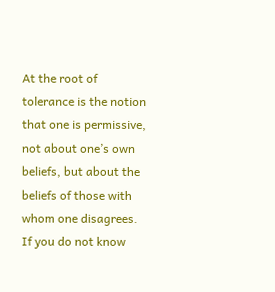At the root of tolerance is the notion that one is permissive, not about one’s own beliefs, but about the beliefs of those with whom one disagrees. If you do not know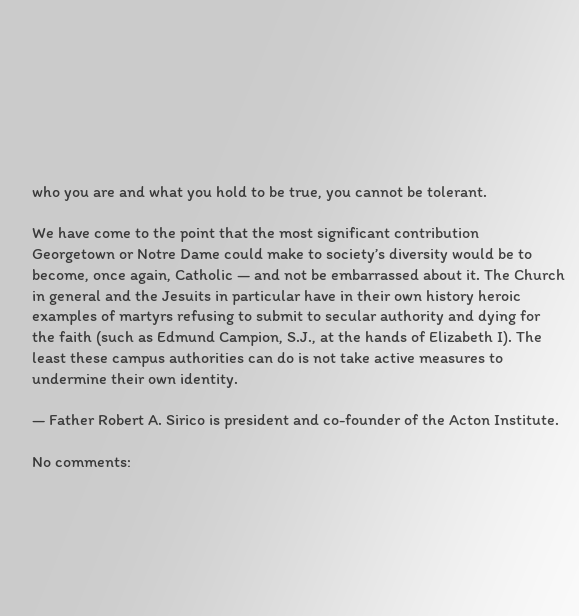who you are and what you hold to be true, you cannot be tolerant.

We have come to the point that the most significant contribution Georgetown or Notre Dame could make to society’s diversity would be to become, once again, Catholic — and not be embarrassed about it. The Church in general and the Jesuits in particular have in their own history heroic examples of martyrs refusing to submit to secular authority and dying for the faith (such as Edmund Campion, S.J., at the hands of Elizabeth I). The least these campus authorities can do is not take active measures to undermine their own identity.

— Father Robert A. Sirico is president and co-founder of the Acton Institute.

No comments: